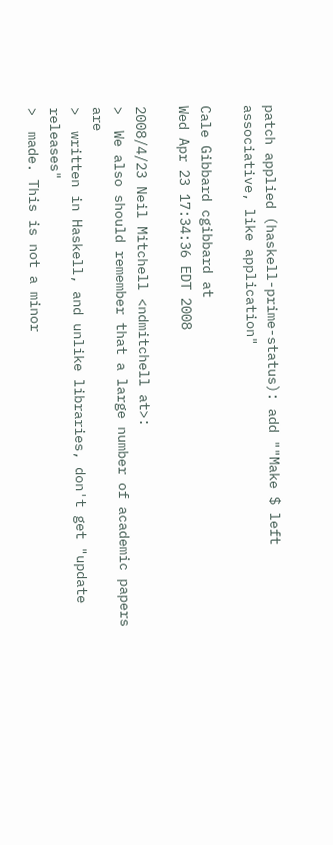patch applied (haskell-prime-status): add ""Make $ left associative, like application"

Cale Gibbard cgibbard at
Wed Apr 23 17:34:36 EDT 2008

2008/4/23 Neil Mitchell <ndmitchell at>:
>  We also should remember that a large number of academic papers are
>  written in Haskell, and unlike libraries, don't get "update releases"
>  made. This is not a minor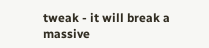tweak - it will break a massive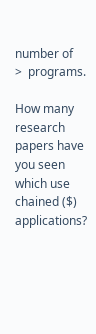number of
>  programs.

How many research papers have you seen which use chained ($)
applications?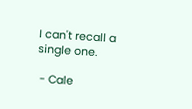I can't recall a single one.

 - Cale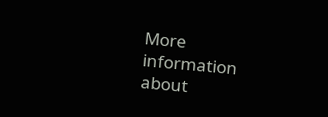More information about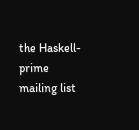the Haskell-prime mailing list